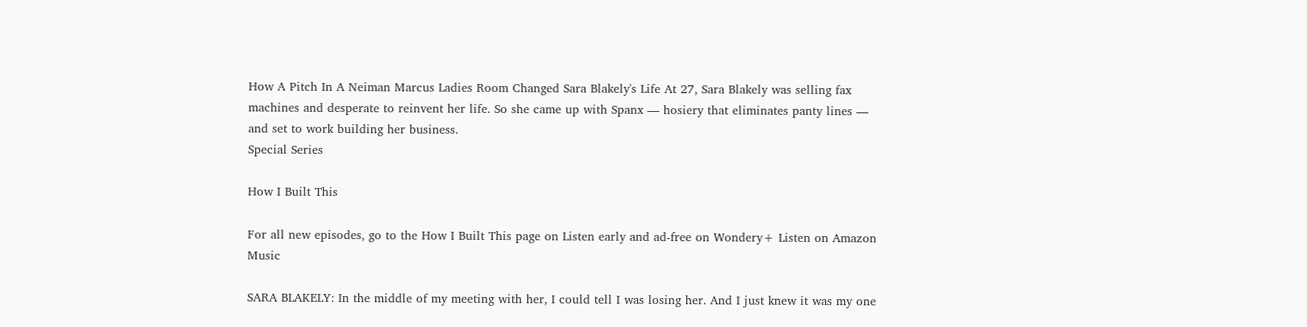How A Pitch In A Neiman Marcus Ladies Room Changed Sara Blakely's Life At 27, Sara Blakely was selling fax machines and desperate to reinvent her life. So she came up with Spanx — hosiery that eliminates panty lines — and set to work building her business.
Special Series

How I Built This

For all new episodes, go to the How I Built This page on Listen early and ad-free on Wondery+ Listen on Amazon Music

SARA BLAKELY: In the middle of my meeting with her, I could tell I was losing her. And I just knew it was my one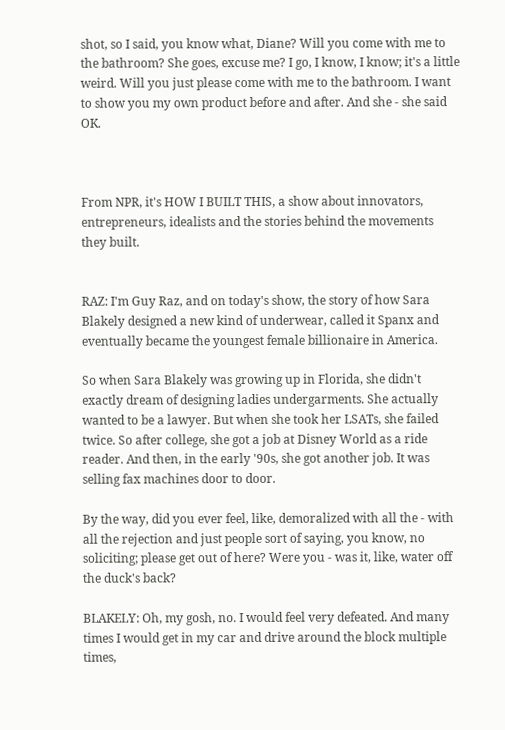shot, so I said, you know what, Diane? Will you come with me to the bathroom? She goes, excuse me? I go, I know, I know; it's a little weird. Will you just please come with me to the bathroom. I want to show you my own product before and after. And she - she said OK.



From NPR, it's HOW I BUILT THIS, a show about innovators, entrepreneurs, idealists and the stories behind the movements they built.


RAZ: I'm Guy Raz, and on today's show, the story of how Sara Blakely designed a new kind of underwear, called it Spanx and eventually became the youngest female billionaire in America.

So when Sara Blakely was growing up in Florida, she didn't exactly dream of designing ladies undergarments. She actually wanted to be a lawyer. But when she took her LSATs, she failed twice. So after college, she got a job at Disney World as a ride reader. And then, in the early '90s, she got another job. It was selling fax machines door to door.

By the way, did you ever feel, like, demoralized with all the - with all the rejection and just people sort of saying, you know, no soliciting; please get out of here? Were you - was it, like, water off the duck's back?

BLAKELY: Oh, my gosh, no. I would feel very defeated. And many times I would get in my car and drive around the block multiple times,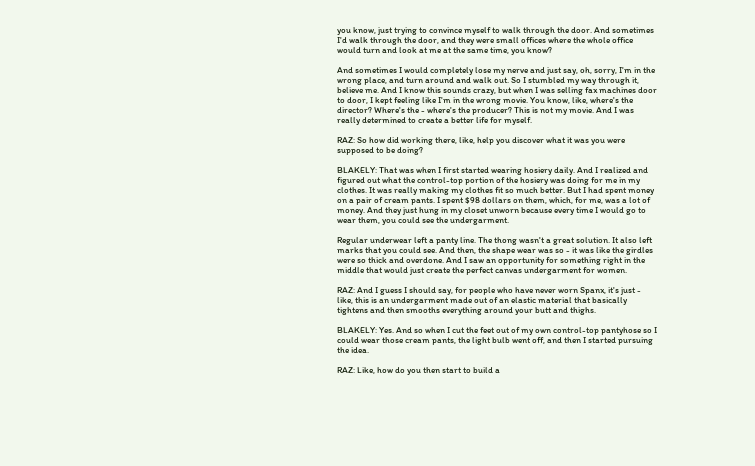you know, just trying to convince myself to walk through the door. And sometimes I'd walk through the door, and they were small offices where the whole office would turn and look at me at the same time, you know?

And sometimes I would completely lose my nerve and just say, oh, sorry, I'm in the wrong place, and turn around and walk out. So I stumbled my way through it, believe me. And I know this sounds crazy, but when I was selling fax machines door to door, I kept feeling like I'm in the wrong movie. You know, like, where's the director? Where's the - where's the producer? This is not my movie. And I was really determined to create a better life for myself.

RAZ: So how did working there, like, help you discover what it was you were supposed to be doing?

BLAKELY: That was when I first started wearing hosiery daily. And I realized and figured out what the control-top portion of the hosiery was doing for me in my clothes. It was really making my clothes fit so much better. But I had spent money on a pair of cream pants. I spent $98 dollars on them, which, for me, was a lot of money. And they just hung in my closet unworn because every time I would go to wear them, you could see the undergarment.

Regular underwear left a panty line. The thong wasn't a great solution. It also left marks that you could see. And then, the shape wear was so - it was like the girdles were so thick and overdone. And I saw an opportunity for something right in the middle that would just create the perfect canvas undergarment for women.

RAZ: And I guess I should say, for people who have never worn Spanx, it's just - like, this is an undergarment made out of an elastic material that basically tightens and then smooths everything around your butt and thighs.

BLAKELY: Yes. And so when I cut the feet out of my own control-top pantyhose so I could wear those cream pants, the light bulb went off, and then I started pursuing the idea.

RAZ: Like, how do you then start to build a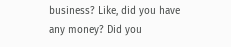business? Like, did you have any money? Did you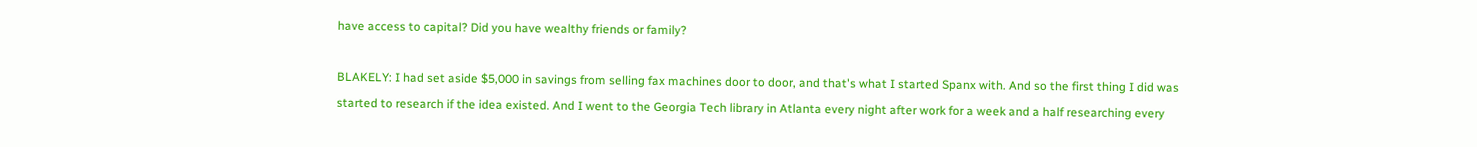have access to capital? Did you have wealthy friends or family?

BLAKELY: I had set aside $5,000 in savings from selling fax machines door to door, and that's what I started Spanx with. And so the first thing I did was started to research if the idea existed. And I went to the Georgia Tech library in Atlanta every night after work for a week and a half researching every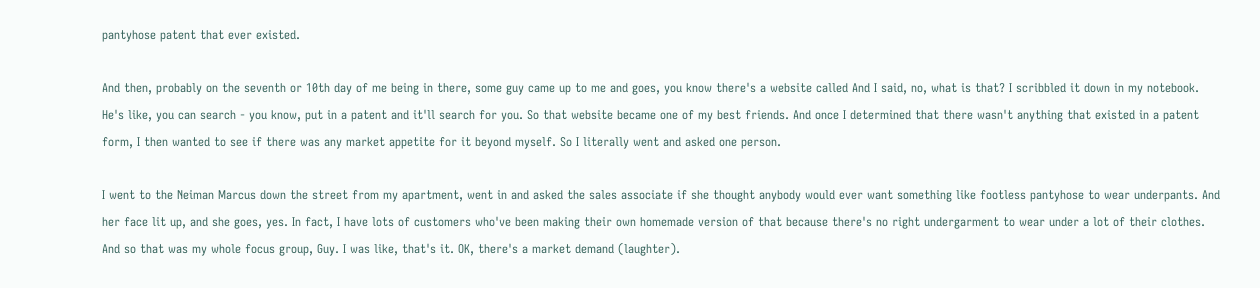pantyhose patent that ever existed.

And then, probably on the seventh or 10th day of me being in there, some guy came up to me and goes, you know there's a website called And I said, no, what is that? I scribbled it down in my notebook. He's like, you can search - you know, put in a patent and it'll search for you. So that website became one of my best friends. And once I determined that there wasn't anything that existed in a patent form, I then wanted to see if there was any market appetite for it beyond myself. So I literally went and asked one person.

I went to the Neiman Marcus down the street from my apartment, went in and asked the sales associate if she thought anybody would ever want something like footless pantyhose to wear underpants. And her face lit up, and she goes, yes. In fact, I have lots of customers who've been making their own homemade version of that because there's no right undergarment to wear under a lot of their clothes. And so that was my whole focus group, Guy. I was like, that's it. OK, there's a market demand (laughter).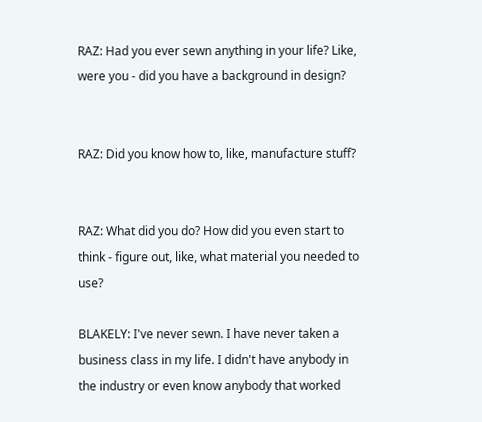RAZ: Had you ever sewn anything in your life? Like, were you - did you have a background in design?


RAZ: Did you know how to, like, manufacture stuff?


RAZ: What did you do? How did you even start to think - figure out, like, what material you needed to use?

BLAKELY: I've never sewn. I have never taken a business class in my life. I didn't have anybody in the industry or even know anybody that worked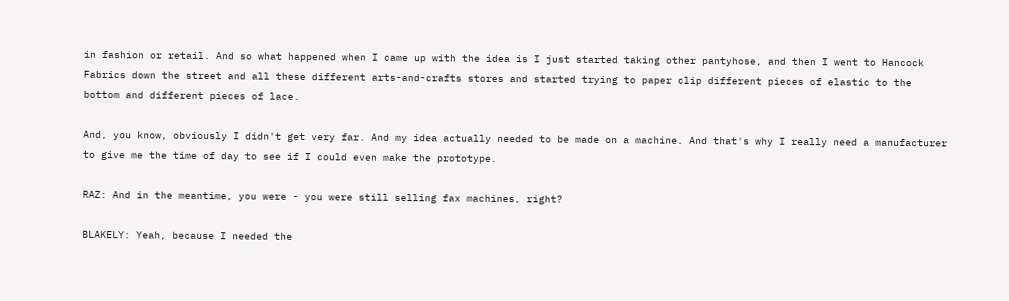in fashion or retail. And so what happened when I came up with the idea is I just started taking other pantyhose, and then I went to Hancock Fabrics down the street and all these different arts-and-crafts stores and started trying to paper clip different pieces of elastic to the bottom and different pieces of lace.

And, you know, obviously I didn't get very far. And my idea actually needed to be made on a machine. And that's why I really need a manufacturer to give me the time of day to see if I could even make the prototype.

RAZ: And in the meantime, you were - you were still selling fax machines, right?

BLAKELY: Yeah, because I needed the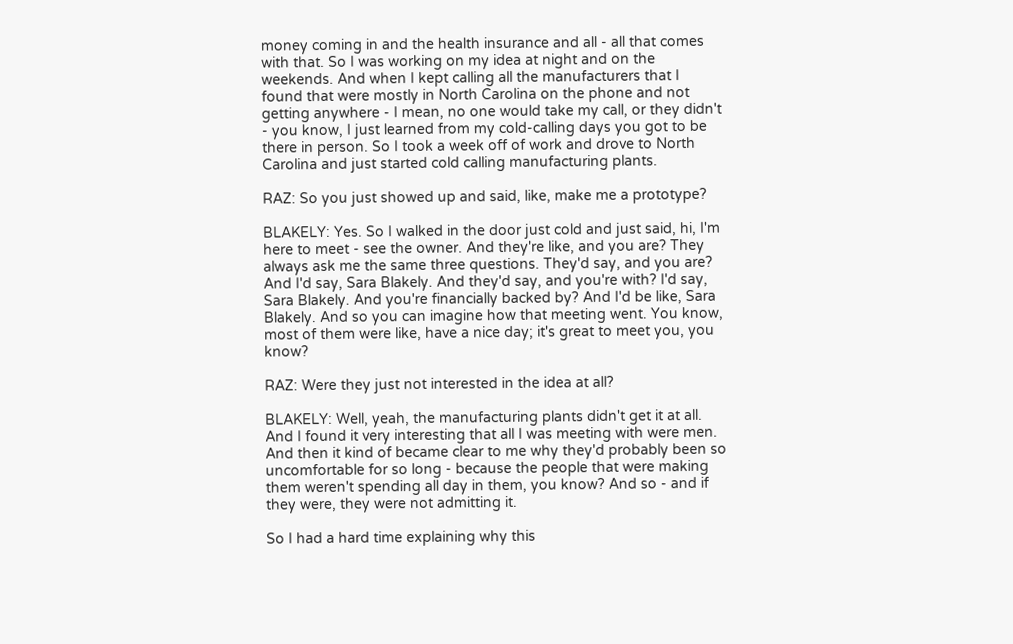money coming in and the health insurance and all - all that comes with that. So I was working on my idea at night and on the weekends. And when I kept calling all the manufacturers that I found that were mostly in North Carolina on the phone and not getting anywhere - I mean, no one would take my call, or they didn't - you know, I just learned from my cold-calling days you got to be there in person. So I took a week off of work and drove to North Carolina and just started cold calling manufacturing plants.

RAZ: So you just showed up and said, like, make me a prototype?

BLAKELY: Yes. So I walked in the door just cold and just said, hi, I'm here to meet - see the owner. And they're like, and you are? They always ask me the same three questions. They'd say, and you are? And I'd say, Sara Blakely. And they'd say, and you're with? I'd say, Sara Blakely. And you're financially backed by? And I'd be like, Sara Blakely. And so you can imagine how that meeting went. You know, most of them were like, have a nice day; it's great to meet you, you know?

RAZ: Were they just not interested in the idea at all?

BLAKELY: Well, yeah, the manufacturing plants didn't get it at all. And I found it very interesting that all I was meeting with were men. And then it kind of became clear to me why they'd probably been so uncomfortable for so long - because the people that were making them weren't spending all day in them, you know? And so - and if they were, they were not admitting it.

So I had a hard time explaining why this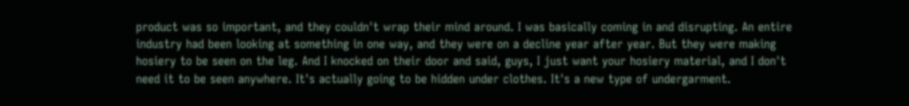product was so important, and they couldn't wrap their mind around. I was basically coming in and disrupting. An entire industry had been looking at something in one way, and they were on a decline year after year. But they were making hosiery to be seen on the leg. And I knocked on their door and said, guys, I just want your hosiery material, and I don't need it to be seen anywhere. It's actually going to be hidden under clothes. It's a new type of undergarment.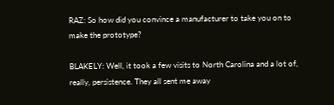RAZ: So how did you convince a manufacturer to take you on to make the prototype?

BLAKELY: Well, it took a few visits to North Carolina and a lot of, really, persistence. They all sent me away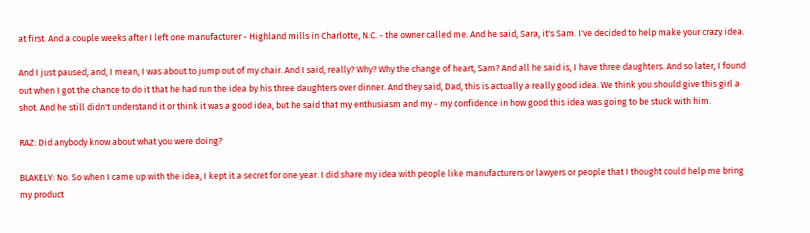at first. And a couple weeks after I left one manufacturer - Highland mills in Charlotte, N.C. - the owner called me. And he said, Sara, it's Sam. I've decided to help make your crazy idea.

And I just paused, and, I mean, I was about to jump out of my chair. And I said, really? Why? Why the change of heart, Sam? And all he said is, I have three daughters. And so later, I found out when I got the chance to do it that he had run the idea by his three daughters over dinner. And they said, Dad, this is actually a really good idea. We think you should give this girl a shot. And he still didn't understand it or think it was a good idea, but he said that my enthusiasm and my - my confidence in how good this idea was going to be stuck with him.

RAZ: Did anybody know about what you were doing?

BLAKELY: No. So when I came up with the idea, I kept it a secret for one year. I did share my idea with people like manufacturers or lawyers or people that I thought could help me bring my product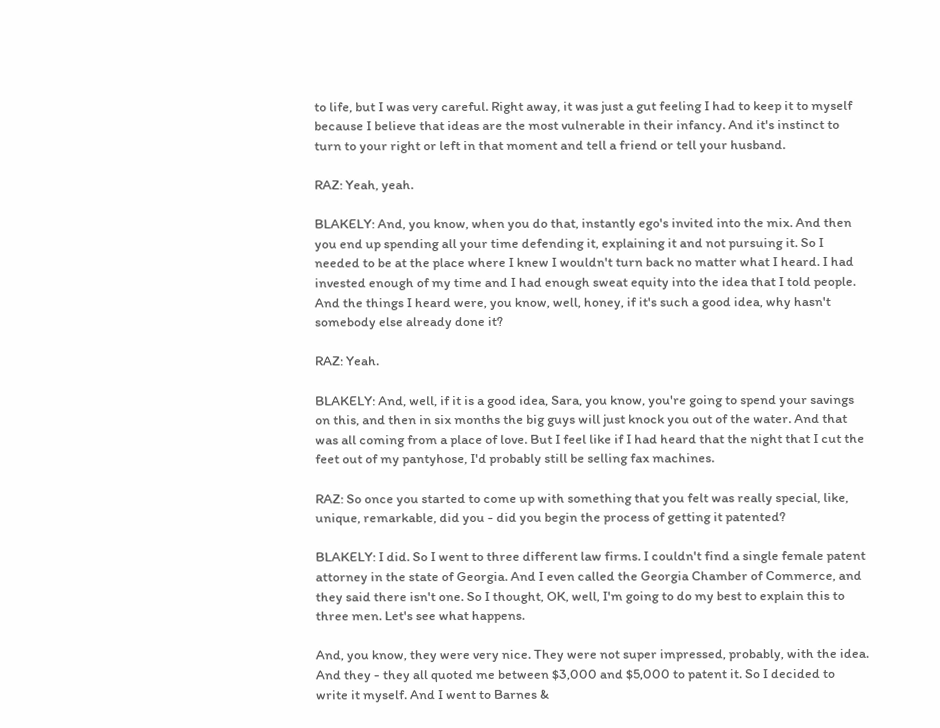to life, but I was very careful. Right away, it was just a gut feeling I had to keep it to myself because I believe that ideas are the most vulnerable in their infancy. And it's instinct to turn to your right or left in that moment and tell a friend or tell your husband.

RAZ: Yeah, yeah.

BLAKELY: And, you know, when you do that, instantly ego's invited into the mix. And then you end up spending all your time defending it, explaining it and not pursuing it. So I needed to be at the place where I knew I wouldn't turn back no matter what I heard. I had invested enough of my time and I had enough sweat equity into the idea that I told people. And the things I heard were, you know, well, honey, if it's such a good idea, why hasn't somebody else already done it?

RAZ: Yeah.

BLAKELY: And, well, if it is a good idea, Sara, you know, you're going to spend your savings on this, and then in six months the big guys will just knock you out of the water. And that was all coming from a place of love. But I feel like if I had heard that the night that I cut the feet out of my pantyhose, I'd probably still be selling fax machines.

RAZ: So once you started to come up with something that you felt was really special, like, unique, remarkable, did you - did you begin the process of getting it patented?

BLAKELY: I did. So I went to three different law firms. I couldn't find a single female patent attorney in the state of Georgia. And I even called the Georgia Chamber of Commerce, and they said there isn't one. So I thought, OK, well, I'm going to do my best to explain this to three men. Let's see what happens.

And, you know, they were very nice. They were not super impressed, probably, with the idea. And they - they all quoted me between $3,000 and $5,000 to patent it. So I decided to write it myself. And I went to Barnes &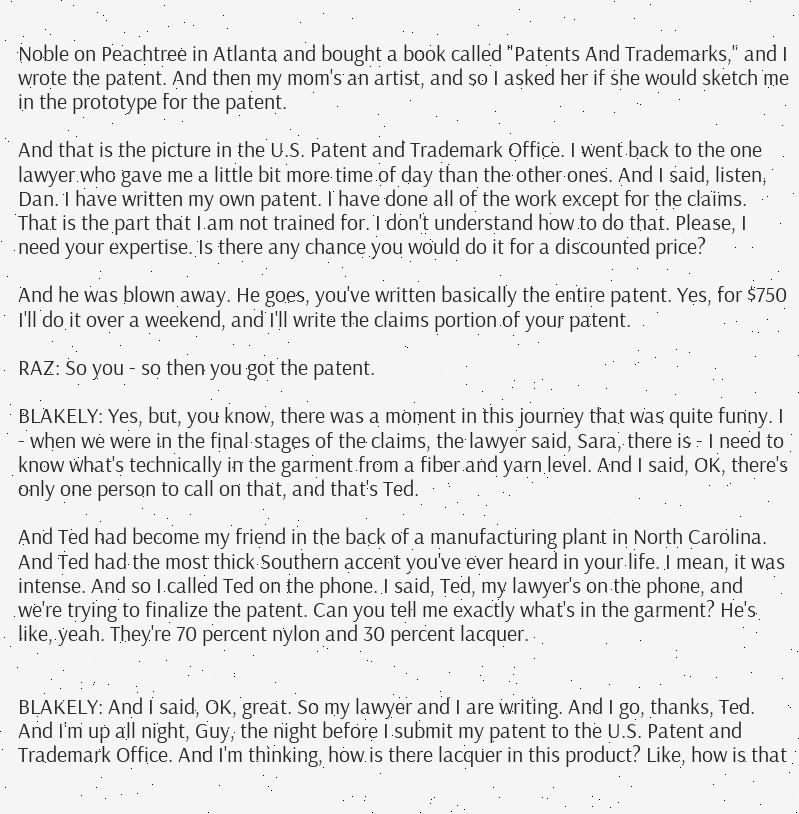Noble on Peachtree in Atlanta and bought a book called "Patents And Trademarks," and I wrote the patent. And then my mom's an artist, and so I asked her if she would sketch me in the prototype for the patent.

And that is the picture in the U.S. Patent and Trademark Office. I went back to the one lawyer who gave me a little bit more time of day than the other ones. And I said, listen, Dan. I have written my own patent. I have done all of the work except for the claims. That is the part that I am not trained for. I don't understand how to do that. Please, I need your expertise. Is there any chance you would do it for a discounted price?

And he was blown away. He goes, you've written basically the entire patent. Yes, for $750 I'll do it over a weekend, and I'll write the claims portion of your patent.

RAZ: So you - so then you got the patent.

BLAKELY: Yes, but, you know, there was a moment in this journey that was quite funny. I - when we were in the final stages of the claims, the lawyer said, Sara, there is - I need to know what's technically in the garment from a fiber and yarn level. And I said, OK, there's only one person to call on that, and that's Ted.

And Ted had become my friend in the back of a manufacturing plant in North Carolina. And Ted had the most thick Southern accent you've ever heard in your life. I mean, it was intense. And so I called Ted on the phone. I said, Ted, my lawyer's on the phone, and we're trying to finalize the patent. Can you tell me exactly what's in the garment? He's like, yeah. They're 70 percent nylon and 30 percent lacquer.


BLAKELY: And I said, OK, great. So my lawyer and I are writing. And I go, thanks, Ted. And I'm up all night, Guy, the night before I submit my patent to the U.S. Patent and Trademark Office. And I'm thinking, how is there lacquer in this product? Like, how is that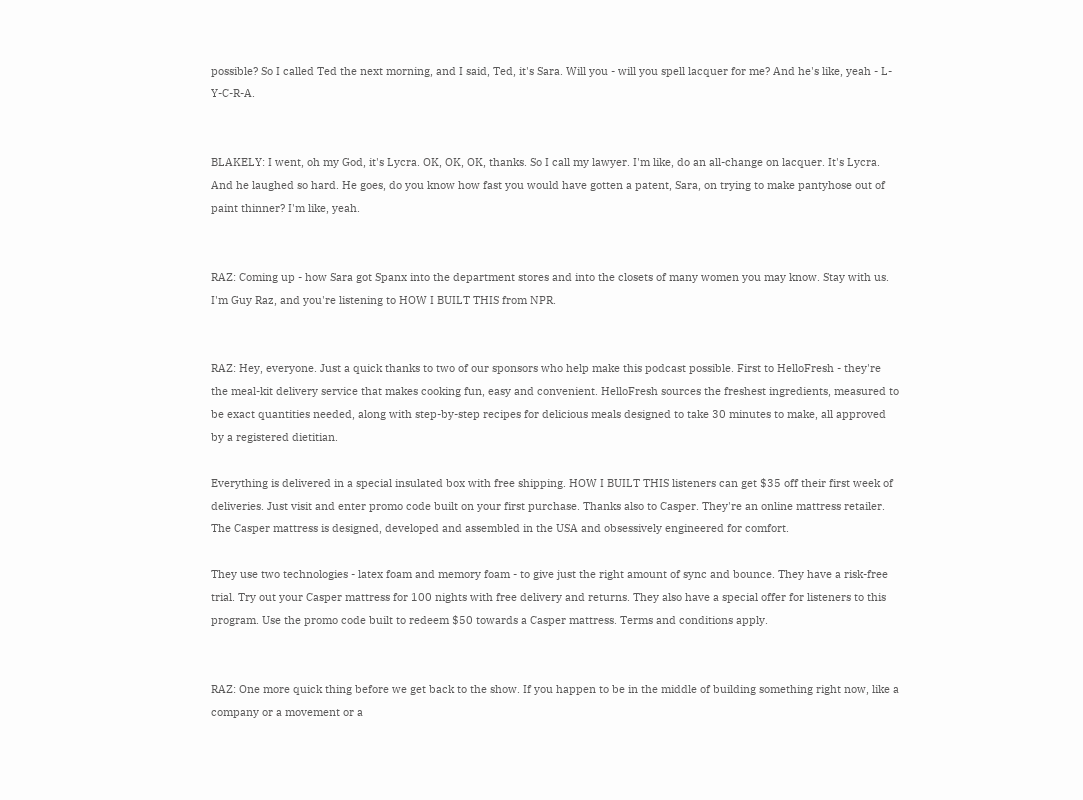possible? So I called Ted the next morning, and I said, Ted, it's Sara. Will you - will you spell lacquer for me? And he's like, yeah - L-Y-C-R-A.


BLAKELY: I went, oh my God, it's Lycra. OK, OK, OK, thanks. So I call my lawyer. I'm like, do an all-change on lacquer. It's Lycra. And he laughed so hard. He goes, do you know how fast you would have gotten a patent, Sara, on trying to make pantyhose out of paint thinner? I'm like, yeah.


RAZ: Coming up - how Sara got Spanx into the department stores and into the closets of many women you may know. Stay with us. I'm Guy Raz, and you're listening to HOW I BUILT THIS from NPR.


RAZ: Hey, everyone. Just a quick thanks to two of our sponsors who help make this podcast possible. First to HelloFresh - they're the meal-kit delivery service that makes cooking fun, easy and convenient. HelloFresh sources the freshest ingredients, measured to be exact quantities needed, along with step-by-step recipes for delicious meals designed to take 30 minutes to make, all approved by a registered dietitian.

Everything is delivered in a special insulated box with free shipping. HOW I BUILT THIS listeners can get $35 off their first week of deliveries. Just visit and enter promo code built on your first purchase. Thanks also to Casper. They're an online mattress retailer. The Casper mattress is designed, developed and assembled in the USA and obsessively engineered for comfort.

They use two technologies - latex foam and memory foam - to give just the right amount of sync and bounce. They have a risk-free trial. Try out your Casper mattress for 100 nights with free delivery and returns. They also have a special offer for listeners to this program. Use the promo code built to redeem $50 towards a Casper mattress. Terms and conditions apply.


RAZ: One more quick thing before we get back to the show. If you happen to be in the middle of building something right now, like a company or a movement or a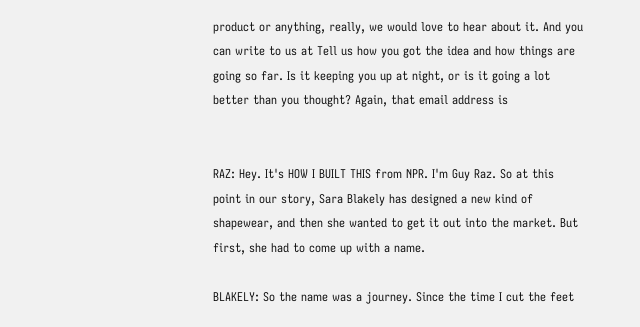product or anything, really, we would love to hear about it. And you can write to us at Tell us how you got the idea and how things are going so far. Is it keeping you up at night, or is it going a lot better than you thought? Again, that email address is


RAZ: Hey. It's HOW I BUILT THIS from NPR. I'm Guy Raz. So at this point in our story, Sara Blakely has designed a new kind of shapewear, and then she wanted to get it out into the market. But first, she had to come up with a name.

BLAKELY: So the name was a journey. Since the time I cut the feet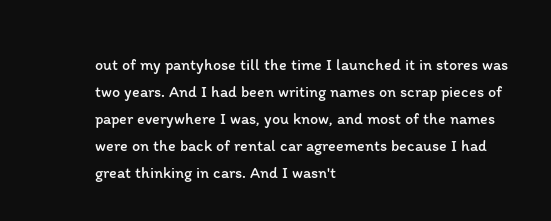out of my pantyhose till the time I launched it in stores was two years. And I had been writing names on scrap pieces of paper everywhere I was, you know, and most of the names were on the back of rental car agreements because I had great thinking in cars. And I wasn't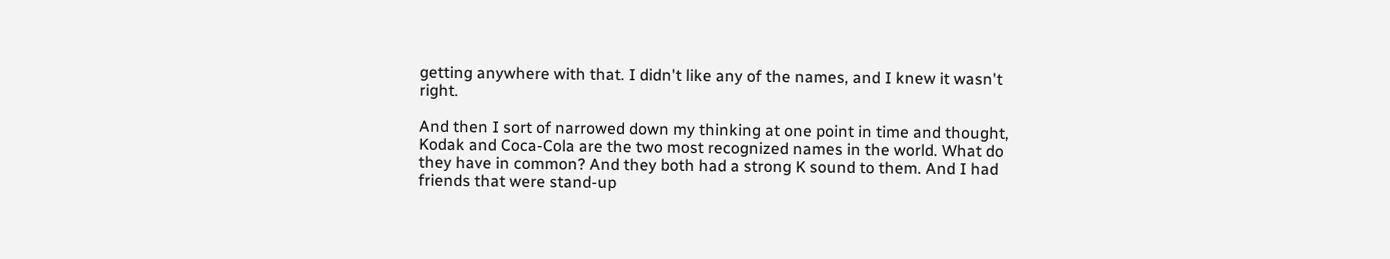getting anywhere with that. I didn't like any of the names, and I knew it wasn't right.

And then I sort of narrowed down my thinking at one point in time and thought, Kodak and Coca-Cola are the two most recognized names in the world. What do they have in common? And they both had a strong K sound to them. And I had friends that were stand-up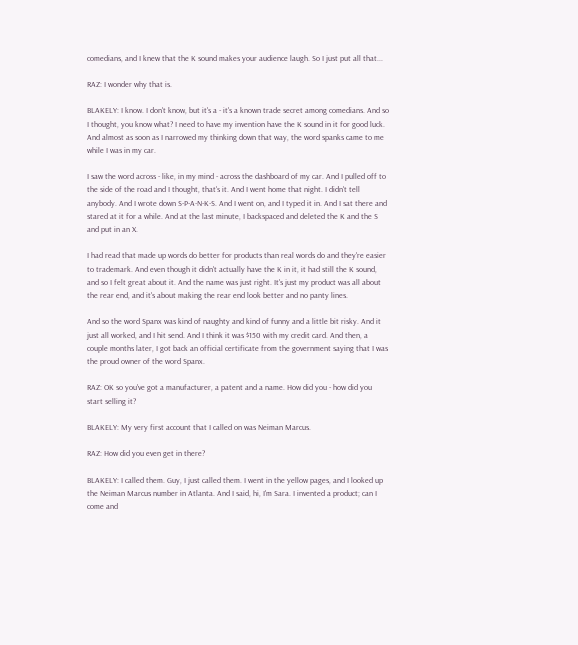comedians, and I knew that the K sound makes your audience laugh. So I just put all that...

RAZ: I wonder why that is.

BLAKELY: I know. I don't know, but it's a - it's a known trade secret among comedians. And so I thought, you know what? I need to have my invention have the K sound in it for good luck. And almost as soon as I narrowed my thinking down that way, the word spanks came to me while I was in my car.

I saw the word across - like, in my mind - across the dashboard of my car. And I pulled off to the side of the road and I thought, that's it. And I went home that night. I didn't tell anybody. And I wrote down S-P-A-N-K-S. And I went on, and I typed it in. And I sat there and stared at it for a while. And at the last minute, I backspaced and deleted the K and the S and put in an X.

I had read that made up words do better for products than real words do and they're easier to trademark. And even though it didn't actually have the K in it, it had still the K sound, and so I felt great about it. And the name was just right. It's just my product was all about the rear end, and it's about making the rear end look better and no panty lines.

And so the word Spanx was kind of naughty and kind of funny and a little bit risky. And it just all worked, and I hit send. And I think it was $150 with my credit card. And then, a couple months later, I got back an official certificate from the government saying that I was the proud owner of the word Spanx.

RAZ: OK so you've got a manufacturer, a patent and a name. How did you - how did you start selling it?

BLAKELY: My very first account that I called on was Neiman Marcus.

RAZ: How did you even get in there?

BLAKELY: I called them. Guy, I just called them. I went in the yellow pages, and I looked up the Neiman Marcus number in Atlanta. And I said, hi, I'm Sara. I invented a product; can I come and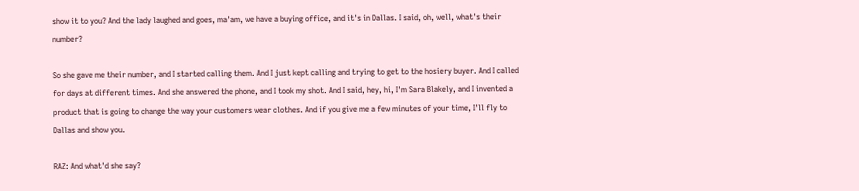show it to you? And the lady laughed and goes, ma'am, we have a buying office, and it's in Dallas. I said, oh, well, what's their number?

So she gave me their number, and I started calling them. And I just kept calling and trying to get to the hosiery buyer. And I called for days at different times. And she answered the phone, and I took my shot. And I said, hey, hi, I'm Sara Blakely, and I invented a product that is going to change the way your customers wear clothes. And if you give me a few minutes of your time, I'll fly to Dallas and show you.

RAZ: And what'd she say?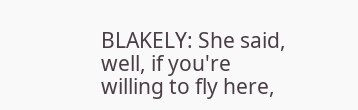BLAKELY: She said, well, if you're willing to fly here,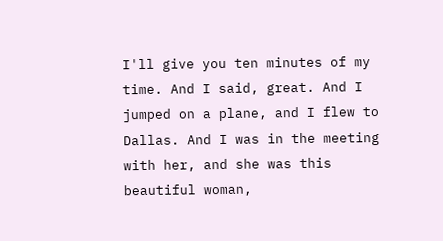I'll give you ten minutes of my time. And I said, great. And I jumped on a plane, and I flew to Dallas. And I was in the meeting with her, and she was this beautiful woman,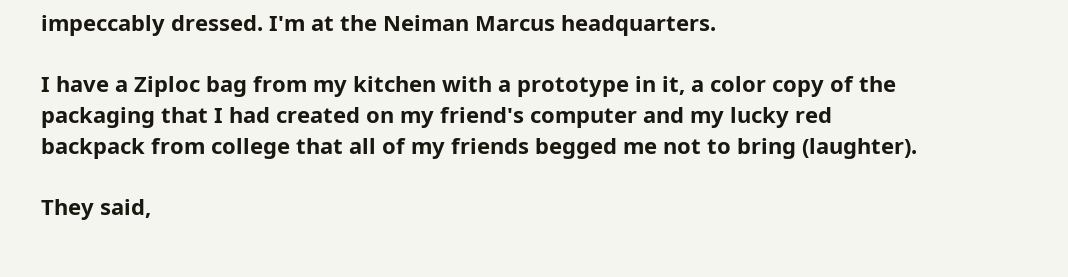impeccably dressed. I'm at the Neiman Marcus headquarters.

I have a Ziploc bag from my kitchen with a prototype in it, a color copy of the packaging that I had created on my friend's computer and my lucky red backpack from college that all of my friends begged me not to bring (laughter).

They said,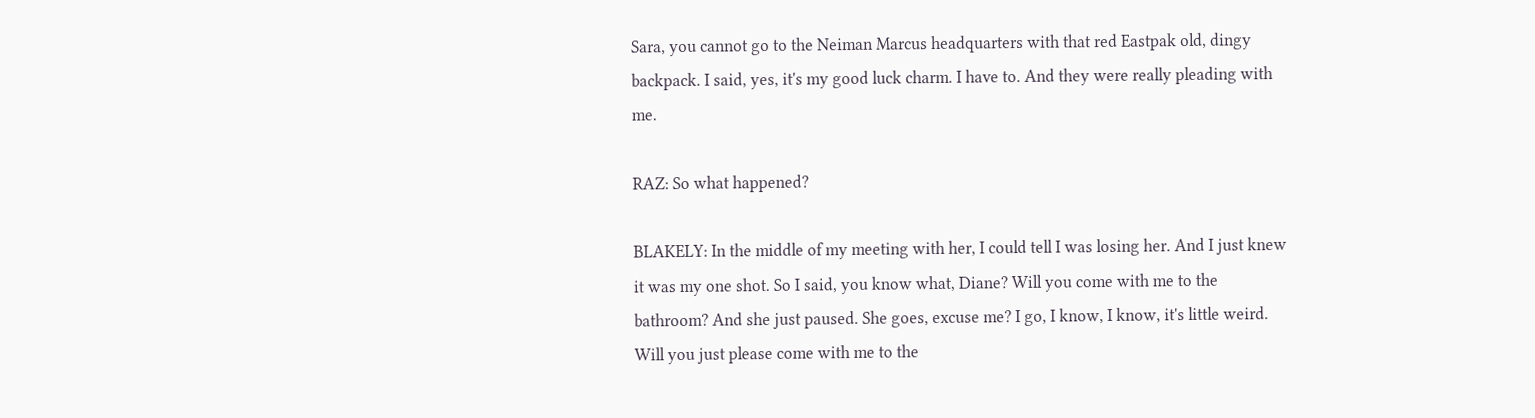Sara, you cannot go to the Neiman Marcus headquarters with that red Eastpak old, dingy backpack. I said, yes, it's my good luck charm. I have to. And they were really pleading with me.

RAZ: So what happened?

BLAKELY: In the middle of my meeting with her, I could tell I was losing her. And I just knew it was my one shot. So I said, you know what, Diane? Will you come with me to the bathroom? And she just paused. She goes, excuse me? I go, I know, I know, it's little weird. Will you just please come with me to the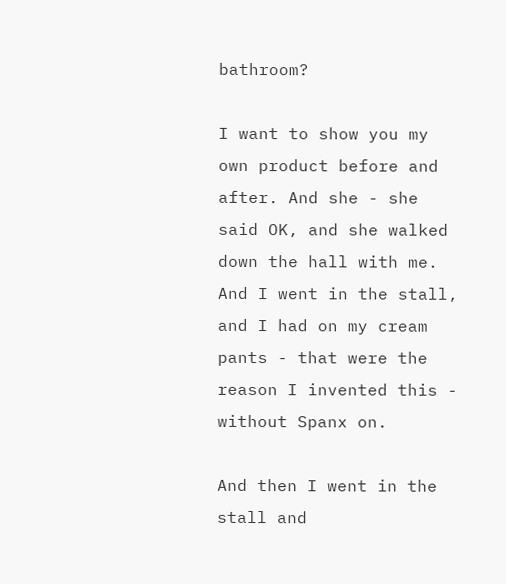bathroom?

I want to show you my own product before and after. And she - she said OK, and she walked down the hall with me. And I went in the stall, and I had on my cream pants - that were the reason I invented this - without Spanx on.

And then I went in the stall and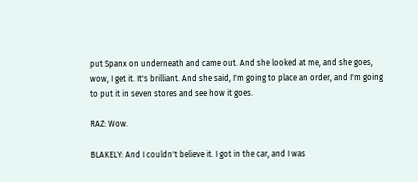put Spanx on underneath and came out. And she looked at me, and she goes, wow, I get it. It's brilliant. And she said, I'm going to place an order, and I'm going to put it in seven stores and see how it goes.

RAZ: Wow.

BLAKELY: And I couldn't believe it. I got in the car, and I was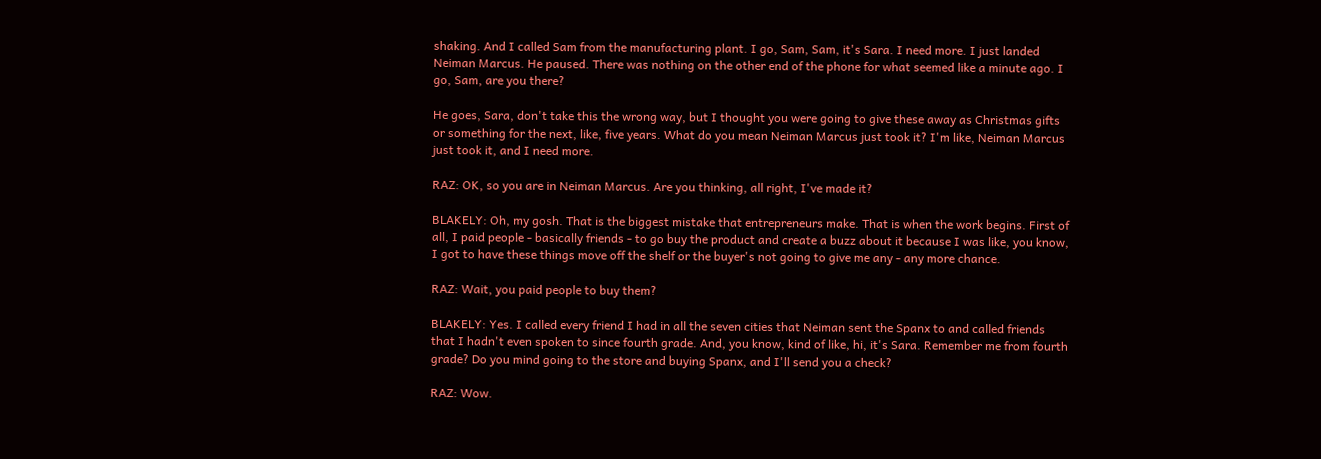shaking. And I called Sam from the manufacturing plant. I go, Sam, Sam, it's Sara. I need more. I just landed Neiman Marcus. He paused. There was nothing on the other end of the phone for what seemed like a minute ago. I go, Sam, are you there?

He goes, Sara, don't take this the wrong way, but I thought you were going to give these away as Christmas gifts or something for the next, like, five years. What do you mean Neiman Marcus just took it? I'm like, Neiman Marcus just took it, and I need more.

RAZ: OK, so you are in Neiman Marcus. Are you thinking, all right, I've made it?

BLAKELY: Oh, my gosh. That is the biggest mistake that entrepreneurs make. That is when the work begins. First of all, I paid people - basically friends - to go buy the product and create a buzz about it because I was like, you know, I got to have these things move off the shelf or the buyer's not going to give me any - any more chance.

RAZ: Wait, you paid people to buy them?

BLAKELY: Yes. I called every friend I had in all the seven cities that Neiman sent the Spanx to and called friends that I hadn't even spoken to since fourth grade. And, you know, kind of like, hi, it's Sara. Remember me from fourth grade? Do you mind going to the store and buying Spanx, and I'll send you a check?

RAZ: Wow.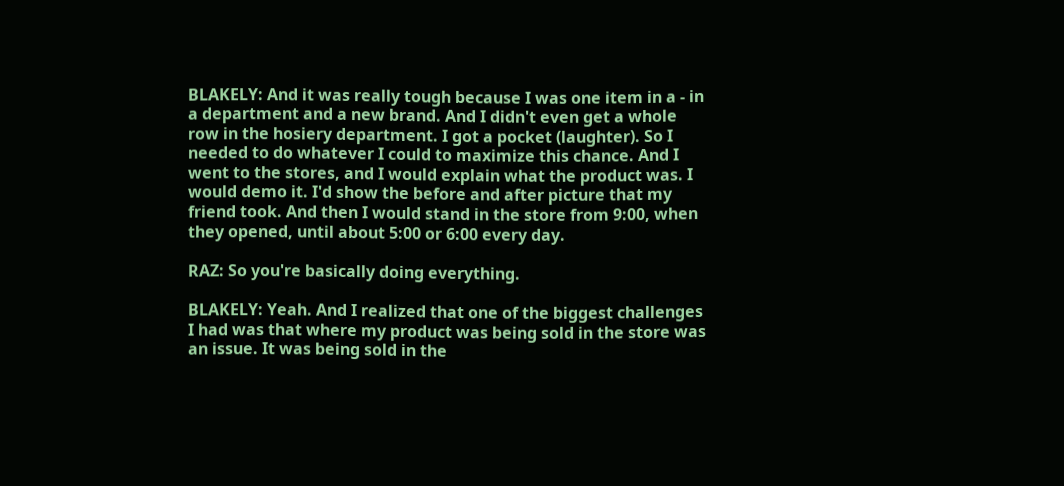BLAKELY: And it was really tough because I was one item in a - in a department and a new brand. And I didn't even get a whole row in the hosiery department. I got a pocket (laughter). So I needed to do whatever I could to maximize this chance. And I went to the stores, and I would explain what the product was. I would demo it. I'd show the before and after picture that my friend took. And then I would stand in the store from 9:00, when they opened, until about 5:00 or 6:00 every day.

RAZ: So you're basically doing everything.

BLAKELY: Yeah. And I realized that one of the biggest challenges I had was that where my product was being sold in the store was an issue. It was being sold in the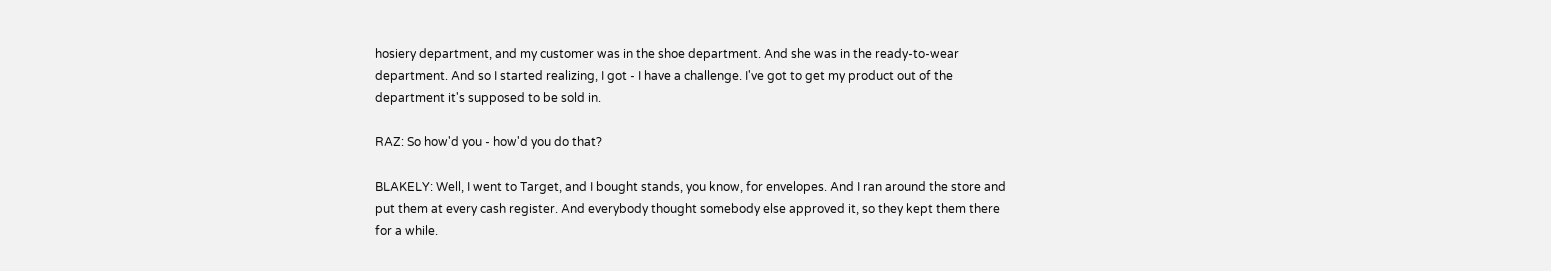hosiery department, and my customer was in the shoe department. And she was in the ready-to-wear department. And so I started realizing, I got - I have a challenge. I've got to get my product out of the department it's supposed to be sold in.

RAZ: So how'd you - how'd you do that?

BLAKELY: Well, I went to Target, and I bought stands, you know, for envelopes. And I ran around the store and put them at every cash register. And everybody thought somebody else approved it, so they kept them there for a while.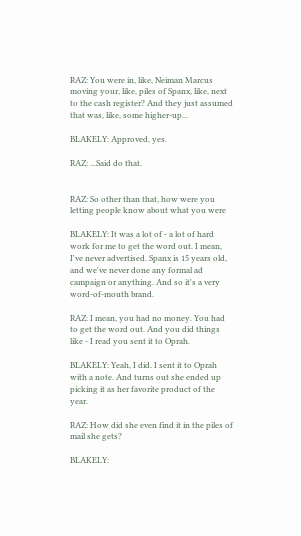RAZ: You were in, like, Neiman Marcus moving your, like, piles of Spanx, like, next to the cash register? And they just assumed that was, like, some higher-up...

BLAKELY: Approved, yes.

RAZ: ...Said do that.


RAZ: So other than that, how were you letting people know about what you were

BLAKELY: It was a lot of - a lot of hard work for me to get the word out. I mean, I've never advertised. Spanx is 15 years old, and we've never done any formal ad campaign or anything. And so it's a very word-of-mouth brand.

RAZ: I mean, you had no money. You had to get the word out. And you did things like - I read you sent it to Oprah.

BLAKELY: Yeah, I did. I sent it to Oprah with a note. And turns out she ended up picking it as her favorite product of the year.

RAZ: How did she even find it in the piles of mail she gets?

BLAKELY: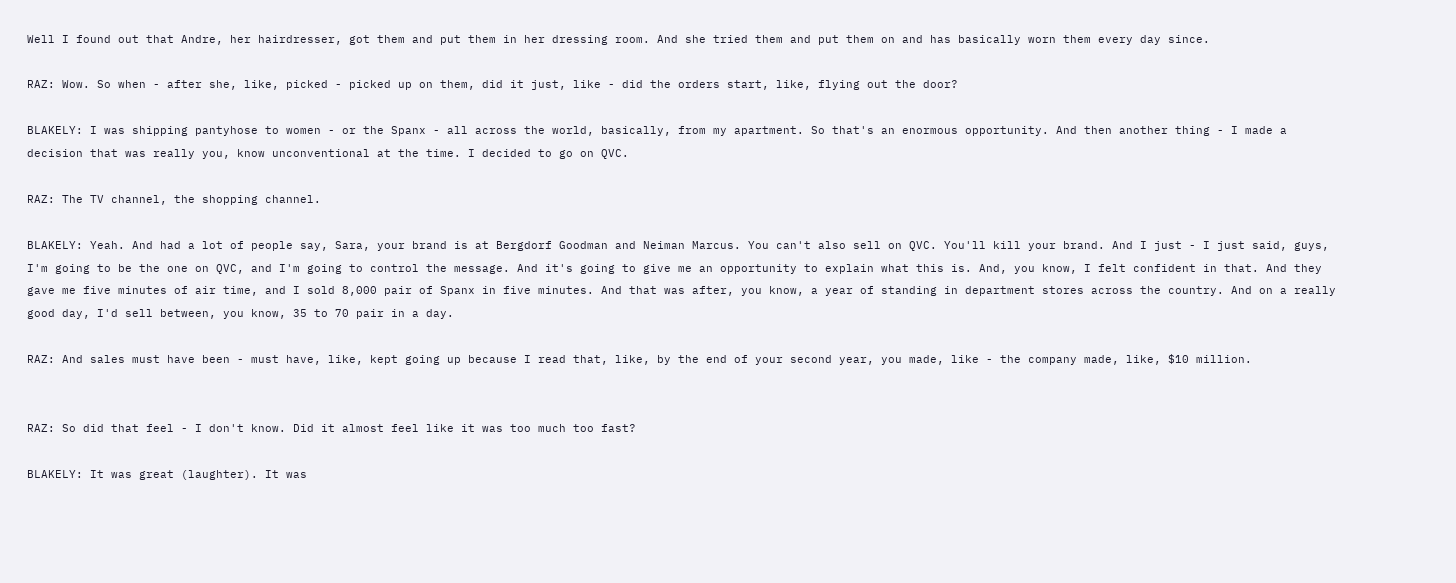Well I found out that Andre, her hairdresser, got them and put them in her dressing room. And she tried them and put them on and has basically worn them every day since.

RAZ: Wow. So when - after she, like, picked - picked up on them, did it just, like - did the orders start, like, flying out the door?

BLAKELY: I was shipping pantyhose to women - or the Spanx - all across the world, basically, from my apartment. So that's an enormous opportunity. And then another thing - I made a decision that was really you, know unconventional at the time. I decided to go on QVC.

RAZ: The TV channel, the shopping channel.

BLAKELY: Yeah. And had a lot of people say, Sara, your brand is at Bergdorf Goodman and Neiman Marcus. You can't also sell on QVC. You'll kill your brand. And I just - I just said, guys, I'm going to be the one on QVC, and I'm going to control the message. And it's going to give me an opportunity to explain what this is. And, you know, I felt confident in that. And they gave me five minutes of air time, and I sold 8,000 pair of Spanx in five minutes. And that was after, you know, a year of standing in department stores across the country. And on a really good day, I'd sell between, you know, 35 to 70 pair in a day.

RAZ: And sales must have been - must have, like, kept going up because I read that, like, by the end of your second year, you made, like - the company made, like, $10 million.


RAZ: So did that feel - I don't know. Did it almost feel like it was too much too fast?

BLAKELY: It was great (laughter). It was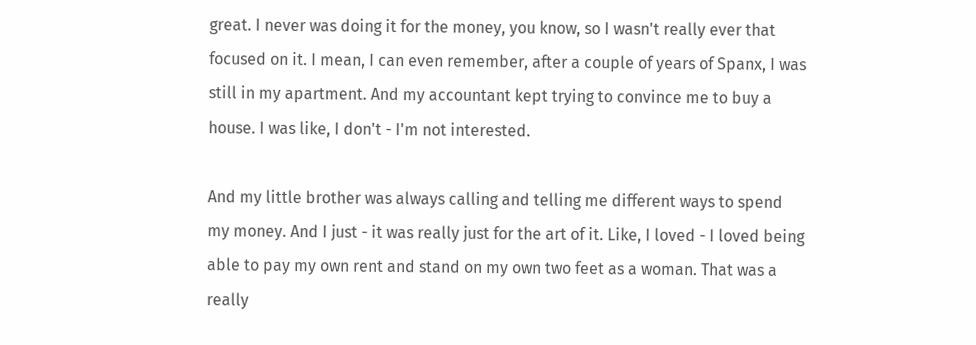great. I never was doing it for the money, you know, so I wasn't really ever that focused on it. I mean, I can even remember, after a couple of years of Spanx, I was still in my apartment. And my accountant kept trying to convince me to buy a house. I was like, I don't - I'm not interested.

And my little brother was always calling and telling me different ways to spend my money. And I just - it was really just for the art of it. Like, I loved - I loved being able to pay my own rent and stand on my own two feet as a woman. That was a really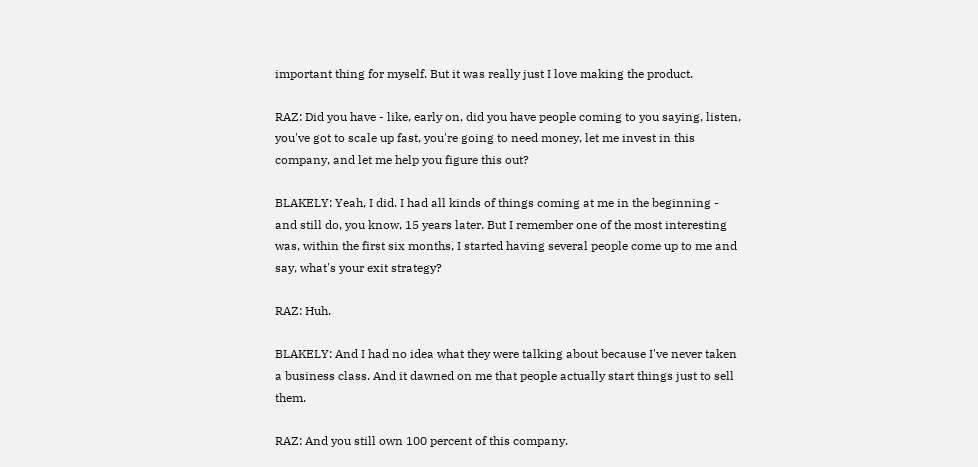important thing for myself. But it was really just I love making the product.

RAZ: Did you have - like, early on, did you have people coming to you saying, listen, you've got to scale up fast, you're going to need money, let me invest in this company, and let me help you figure this out?

BLAKELY: Yeah, I did. I had all kinds of things coming at me in the beginning - and still do, you know, 15 years later. But I remember one of the most interesting was, within the first six months, I started having several people come up to me and say, what's your exit strategy?

RAZ: Huh.

BLAKELY: And I had no idea what they were talking about because I've never taken a business class. And it dawned on me that people actually start things just to sell them.

RAZ: And you still own 100 percent of this company.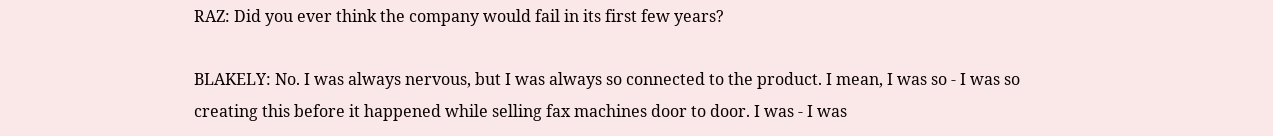RAZ: Did you ever think the company would fail in its first few years?

BLAKELY: No. I was always nervous, but I was always so connected to the product. I mean, I was so - I was so creating this before it happened while selling fax machines door to door. I was - I was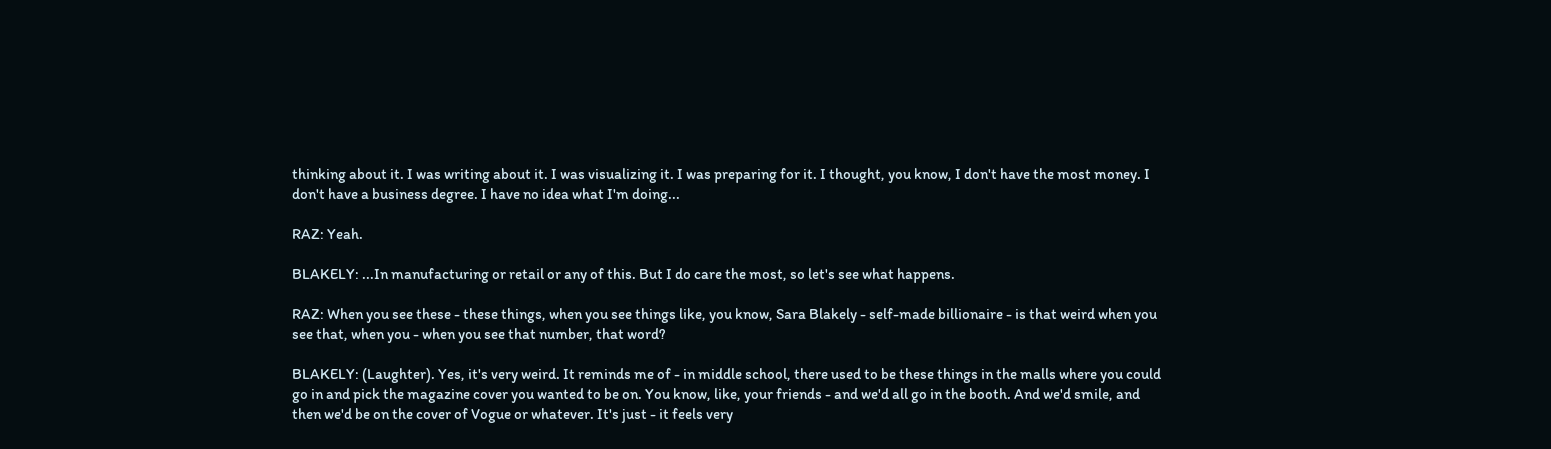thinking about it. I was writing about it. I was visualizing it. I was preparing for it. I thought, you know, I don't have the most money. I don't have a business degree. I have no idea what I'm doing...

RAZ: Yeah.

BLAKELY: ...In manufacturing or retail or any of this. But I do care the most, so let's see what happens.

RAZ: When you see these - these things, when you see things like, you know, Sara Blakely - self-made billionaire - is that weird when you see that, when you - when you see that number, that word?

BLAKELY: (Laughter). Yes, it's very weird. It reminds me of - in middle school, there used to be these things in the malls where you could go in and pick the magazine cover you wanted to be on. You know, like, your friends - and we'd all go in the booth. And we'd smile, and then we'd be on the cover of Vogue or whatever. It's just - it feels very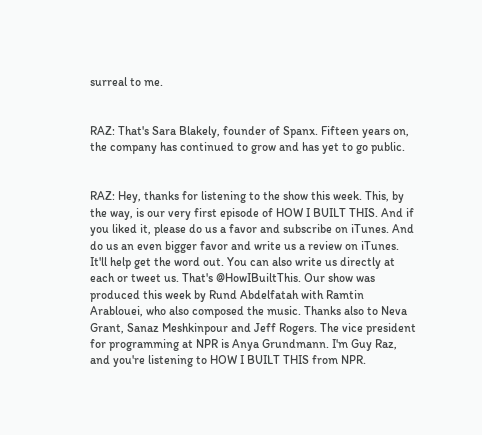surreal to me.


RAZ: That's Sara Blakely, founder of Spanx. Fifteen years on, the company has continued to grow and has yet to go public.


RAZ: Hey, thanks for listening to the show this week. This, by the way, is our very first episode of HOW I BUILT THIS. And if you liked it, please do us a favor and subscribe on iTunes. And do us an even bigger favor and write us a review on iTunes. It'll help get the word out. You can also write us directly at each or tweet us. That's @HowIBuiltThis. Our show was produced this week by Rund Abdelfatah with Ramtin Arablouei, who also composed the music. Thanks also to Neva Grant, Sanaz Meshkinpour and Jeff Rogers. The vice president for programming at NPR is Anya Grundmann. I'm Guy Raz, and you're listening to HOW I BUILT THIS from NPR.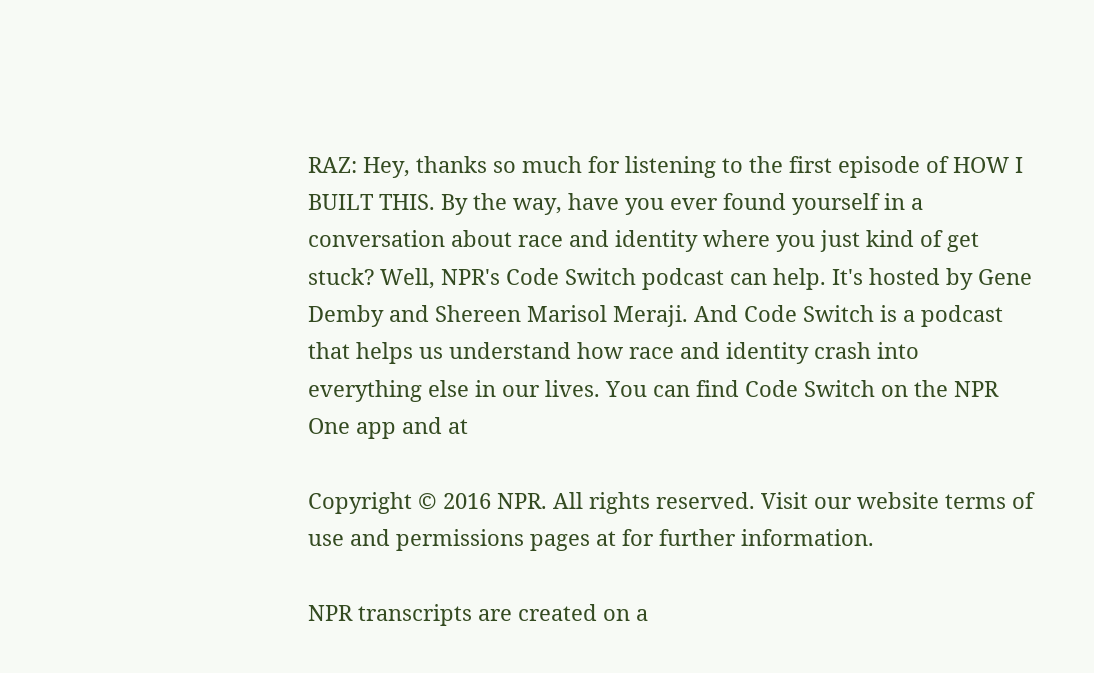RAZ: Hey, thanks so much for listening to the first episode of HOW I BUILT THIS. By the way, have you ever found yourself in a conversation about race and identity where you just kind of get stuck? Well, NPR's Code Switch podcast can help. It's hosted by Gene Demby and Shereen Marisol Meraji. And Code Switch is a podcast that helps us understand how race and identity crash into everything else in our lives. You can find Code Switch on the NPR One app and at

Copyright © 2016 NPR. All rights reserved. Visit our website terms of use and permissions pages at for further information.

NPR transcripts are created on a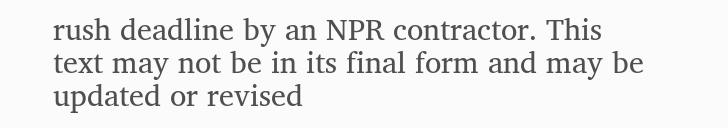rush deadline by an NPR contractor. This text may not be in its final form and may be updated or revised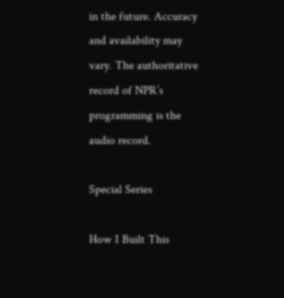in the future. Accuracy and availability may vary. The authoritative record of NPR’s programming is the audio record.

Special Series

How I Built This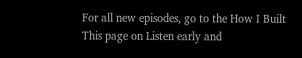For all new episodes, go to the How I Built This page on Listen early and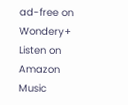ad-free on Wondery+ Listen on Amazon Music